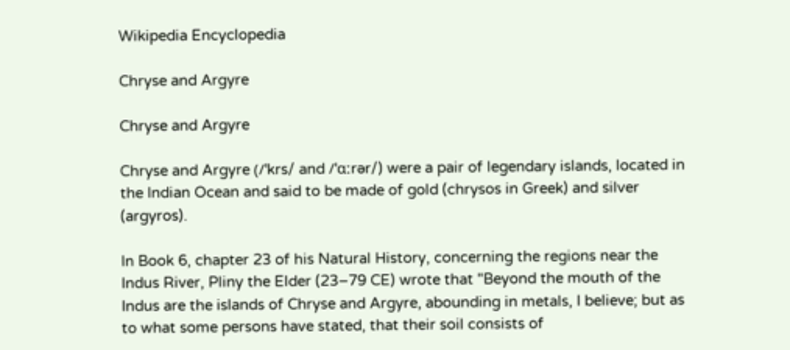Wikipedia Encyclopedia

Chryse and Argyre

Chryse and Argyre

Chryse and Argyre (/ˈkrs/ and /ˈɑːrər/) were a pair of legendary islands, located in the Indian Ocean and said to be made of gold (chrysos in Greek) and silver (argyros).

In Book 6, chapter 23 of his Natural History, concerning the regions near the Indus River, Pliny the Elder (23–79 CE) wrote that "Beyond the mouth of the Indus are the islands of Chryse and Argyre, abounding in metals, I believe; but as to what some persons have stated, that their soil consists of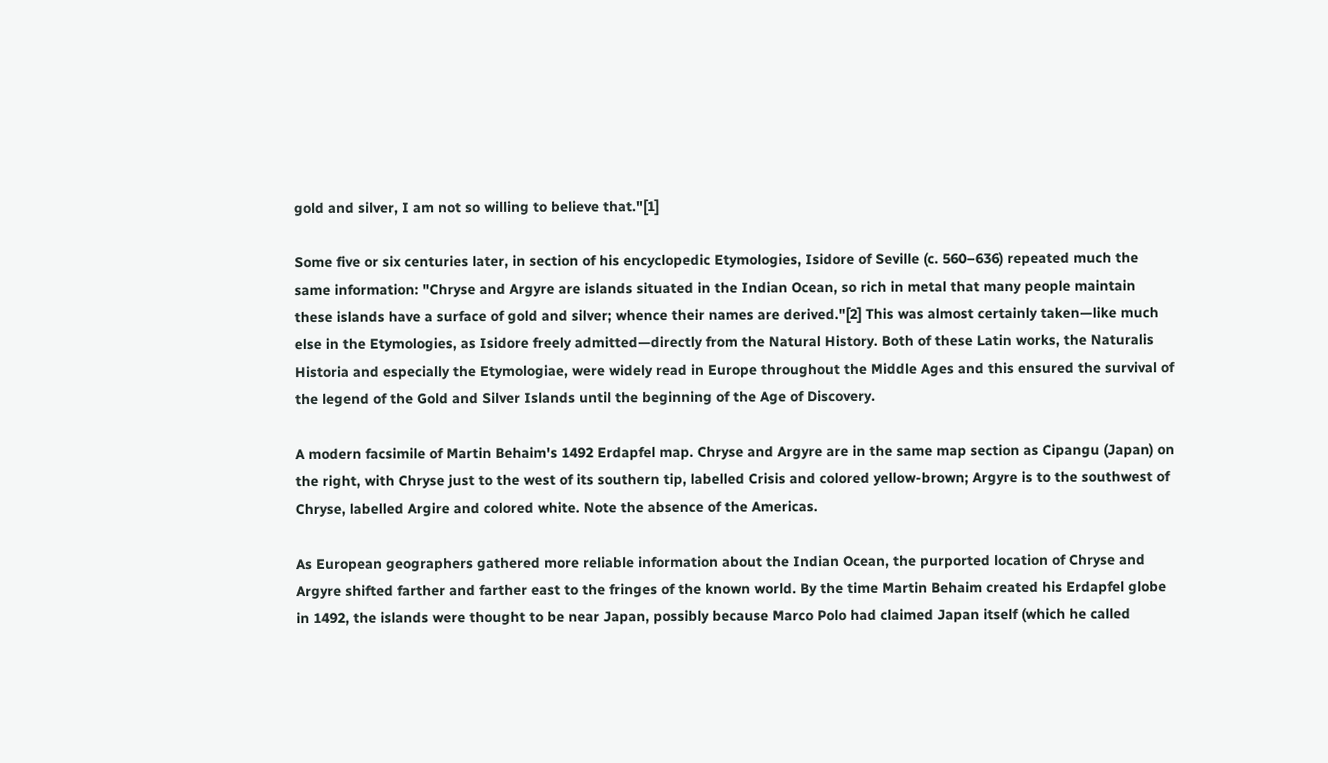gold and silver, I am not so willing to believe that."[1]

Some five or six centuries later, in section of his encyclopedic Etymologies, Isidore of Seville (c. 560–636) repeated much the same information: "Chryse and Argyre are islands situated in the Indian Ocean, so rich in metal that many people maintain these islands have a surface of gold and silver; whence their names are derived."[2] This was almost certainly taken—like much else in the Etymologies, as Isidore freely admitted—directly from the Natural History. Both of these Latin works, the Naturalis Historia and especially the Etymologiae, were widely read in Europe throughout the Middle Ages and this ensured the survival of the legend of the Gold and Silver Islands until the beginning of the Age of Discovery.

A modern facsimile of Martin Behaim's 1492 Erdapfel map. Chryse and Argyre are in the same map section as Cipangu (Japan) on the right, with Chryse just to the west of its southern tip, labelled Crisis and colored yellow-brown; Argyre is to the southwest of Chryse, labelled Argire and colored white. Note the absence of the Americas.

As European geographers gathered more reliable information about the Indian Ocean, the purported location of Chryse and Argyre shifted farther and farther east to the fringes of the known world. By the time Martin Behaim created his Erdapfel globe in 1492, the islands were thought to be near Japan, possibly because Marco Polo had claimed Japan itself (which he called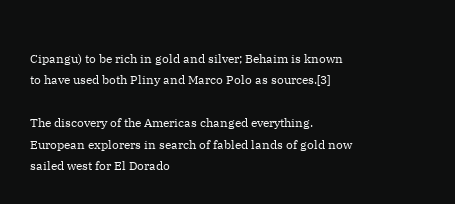Cipangu) to be rich in gold and silver; Behaim is known to have used both Pliny and Marco Polo as sources.[3]

The discovery of the Americas changed everything. European explorers in search of fabled lands of gold now sailed west for El Dorado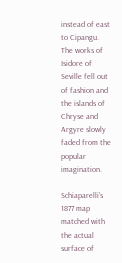instead of east to Cipangu. The works of Isidore of Seville fell out of fashion and the islands of Chryse and Argyre slowly faded from the popular imagination.

Schiaparelli's 1877 map matched with the actual surface of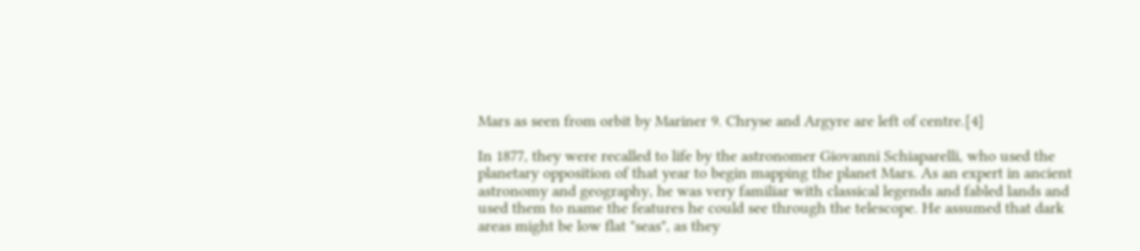Mars as seen from orbit by Mariner 9. Chryse and Argyre are left of centre.[4]

In 1877, they were recalled to life by the astronomer Giovanni Schiaparelli, who used the planetary opposition of that year to begin mapping the planet Mars. As an expert in ancient astronomy and geography, he was very familiar with classical legends and fabled lands and used them to name the features he could see through the telescope. He assumed that dark areas might be low flat "seas", as they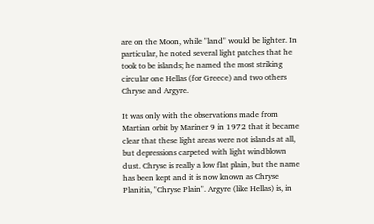are on the Moon, while "land" would be lighter. In particular, he noted several light patches that he took to be islands; he named the most striking circular one Hellas (for Greece) and two others Chryse and Argyre.

It was only with the observations made from Martian orbit by Mariner 9 in 1972 that it became clear that these light areas were not islands at all, but depressions carpeted with light windblown dust. Chryse is really a low flat plain, but the name has been kept and it is now known as Chryse Planitia, "Chryse Plain". Argyre (like Hellas) is, in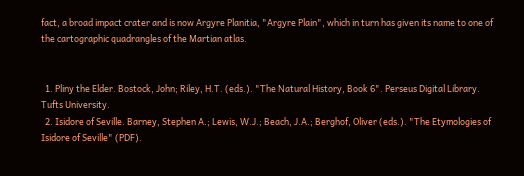fact, a broad impact crater and is now Argyre Planitia, "Argyre Plain", which in turn has given its name to one of the cartographic quadrangles of the Martian atlas.


  1. Pliny the Elder. Bostock, John; Riley, H.T. (eds.). "The Natural History, Book 6". Perseus Digital Library. Tufts University.
  2. Isidore of Seville. Barney, Stephen A.; Lewis, W.J.; Beach, J.A.; Berghof, Oliver (eds.). "The Etymologies of Isidore of Seville" (PDF).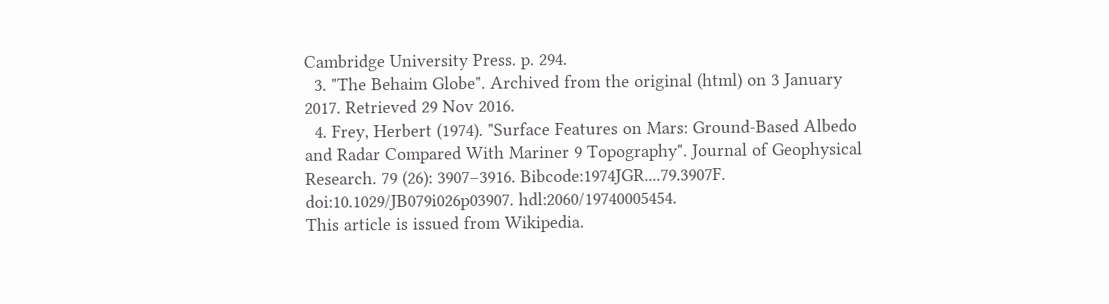Cambridge University Press. p. 294.
  3. "The Behaim Globe". Archived from the original (html) on 3 January 2017. Retrieved 29 Nov 2016.
  4. Frey, Herbert (1974). "Surface Features on Mars: Ground-Based Albedo and Radar Compared With Mariner 9 Topography". Journal of Geophysical Research. 79 (26): 3907–3916. Bibcode:1974JGR....79.3907F. doi:10.1029/JB079i026p03907. hdl:2060/19740005454.
This article is issued from Wikipedia.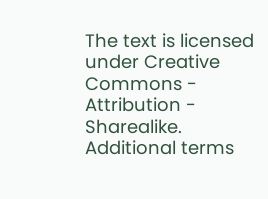The text is licensed under Creative Commons - Attribution - Sharealike. Additional terms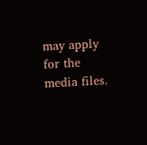may apply for the media files.